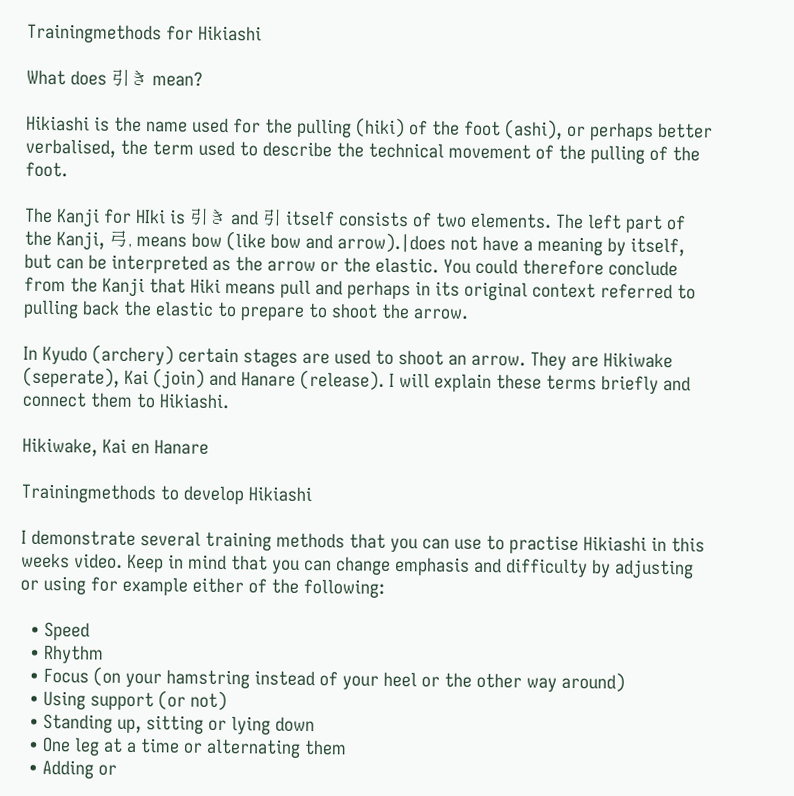Trainingmethods for Hikiashi

What does 引き mean?

Hikiashi is the name used for the pulling (hiki) of the foot (ashi), or perhaps better verbalised, the term used to describe the technical movement of the pulling of the foot.

The Kanji for HIki is 引き and 引 itself consists of two elements. The left part of the Kanji, 弓, means bow (like bow and arrow).|does not have a meaning by itself, but can be interpreted as the arrow or the elastic. You could therefore conclude from the Kanji that Hiki means pull and perhaps in its original context referred to pulling back the elastic to prepare to shoot the arrow.

In Kyudo (archery) certain stages are used to shoot an arrow. They are Hikiwake (seperate), Kai (join) and Hanare (release). I will explain these terms briefly and connect them to Hikiashi.

Hikiwake, Kai en Hanare

Trainingmethods to develop Hikiashi

I demonstrate several training methods that you can use to practise Hikiashi in this weeks video. Keep in mind that you can change emphasis and difficulty by adjusting or using for example either of the following:

  • Speed
  • Rhythm
  • Focus (on your hamstring instead of your heel or the other way around)
  • Using support (or not)
  • Standing up, sitting or lying down
  • One leg at a time or alternating them
  • Adding or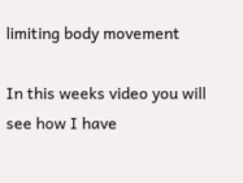limiting body movement

In this weeks video you will see how I have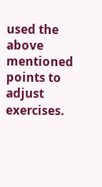used the above mentioned points to adjust exercises.